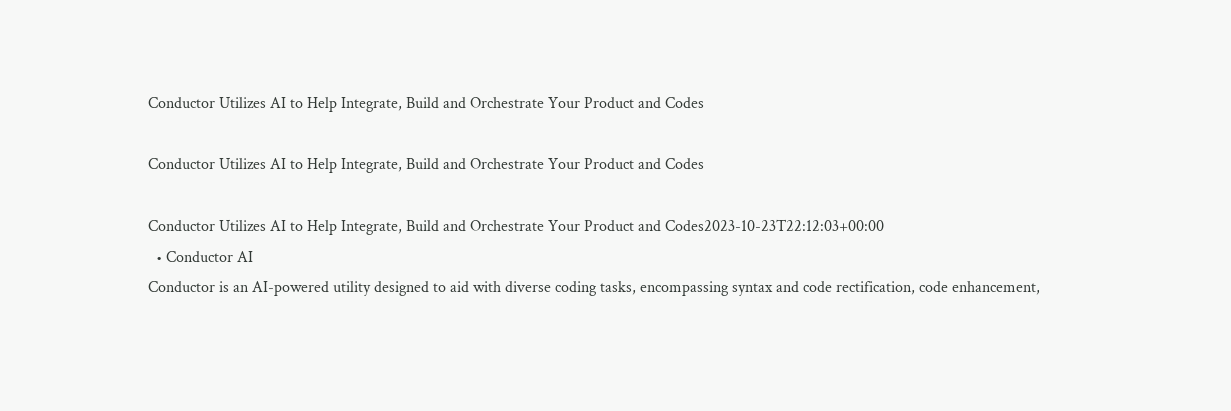Conductor Utilizes AI to Help Integrate, Build and Orchestrate Your Product and Codes

Conductor Utilizes AI to Help Integrate, Build and Orchestrate Your Product and Codes

Conductor Utilizes AI to Help Integrate, Build and Orchestrate Your Product and Codes2023-10-23T22:12:03+00:00
  • Conductor AI
Conductor is an AI-powered utility designed to aid with diverse coding tasks, encompassing syntax and code rectification, code enhancement,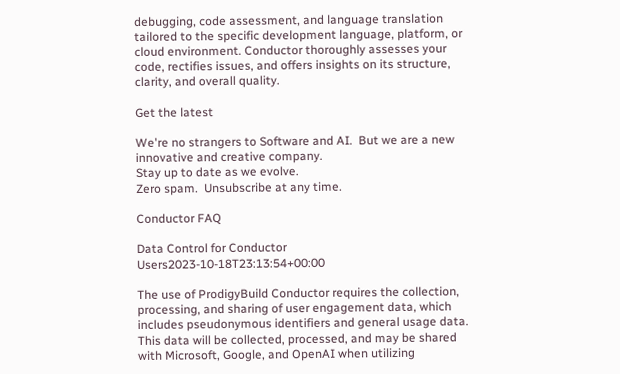debugging, code assessment, and language translation tailored to the specific development language, platform, or cloud environment. Conductor thoroughly assesses your code, rectifies issues, and offers insights on its structure, clarity, and overall quality.

Get the latest

We're no strangers to Software and AI.  But we are a new innovative and creative company.
Stay up to date as we evolve.
Zero spam.  Unsubscribe at any time.

Conductor FAQ

Data Control for Conductor Users2023-10-18T23:13:54+00:00

The use of ProdigyBuild Conductor requires the collection, processing, and sharing of user engagement data, which includes pseudonymous identifiers and general usage data. This data will be collected, processed, and may be shared with Microsoft, Google, and OpenAI when utilizing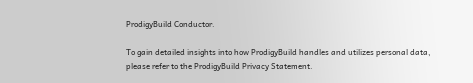ProdigyBuild Conductor.

To gain detailed insights into how ProdigyBuild handles and utilizes personal data, please refer to the ProdigyBuild Privacy Statement.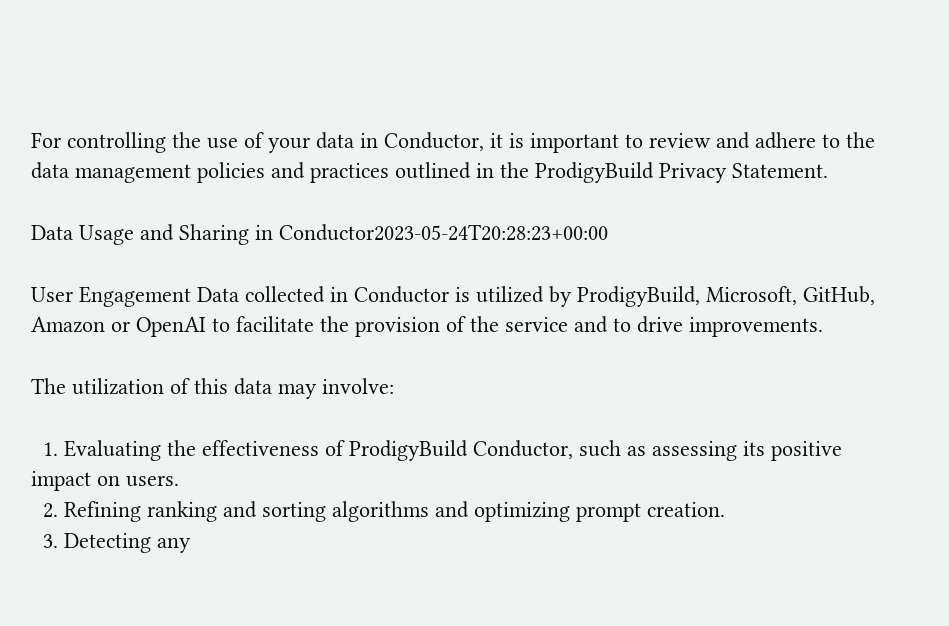For controlling the use of your data in Conductor, it is important to review and adhere to the data management policies and practices outlined in the ProdigyBuild Privacy Statement.

Data Usage and Sharing in Conductor2023-05-24T20:28:23+00:00

User Engagement Data collected in Conductor is utilized by ProdigyBuild, Microsoft, GitHub, Amazon or OpenAI to facilitate the provision of the service and to drive improvements.

The utilization of this data may involve:

  1. Evaluating the effectiveness of ProdigyBuild Conductor, such as assessing its positive impact on users.
  2. Refining ranking and sorting algorithms and optimizing prompt creation.
  3. Detecting any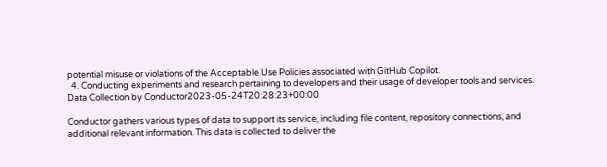potential misuse or violations of the Acceptable Use Policies associated with GitHub Copilot.
  4. Conducting experiments and research pertaining to developers and their usage of developer tools and services.
Data Collection by Conductor2023-05-24T20:28:23+00:00

Conductor gathers various types of data to support its service, including file content, repository connections, and additional relevant information. This data is collected to deliver the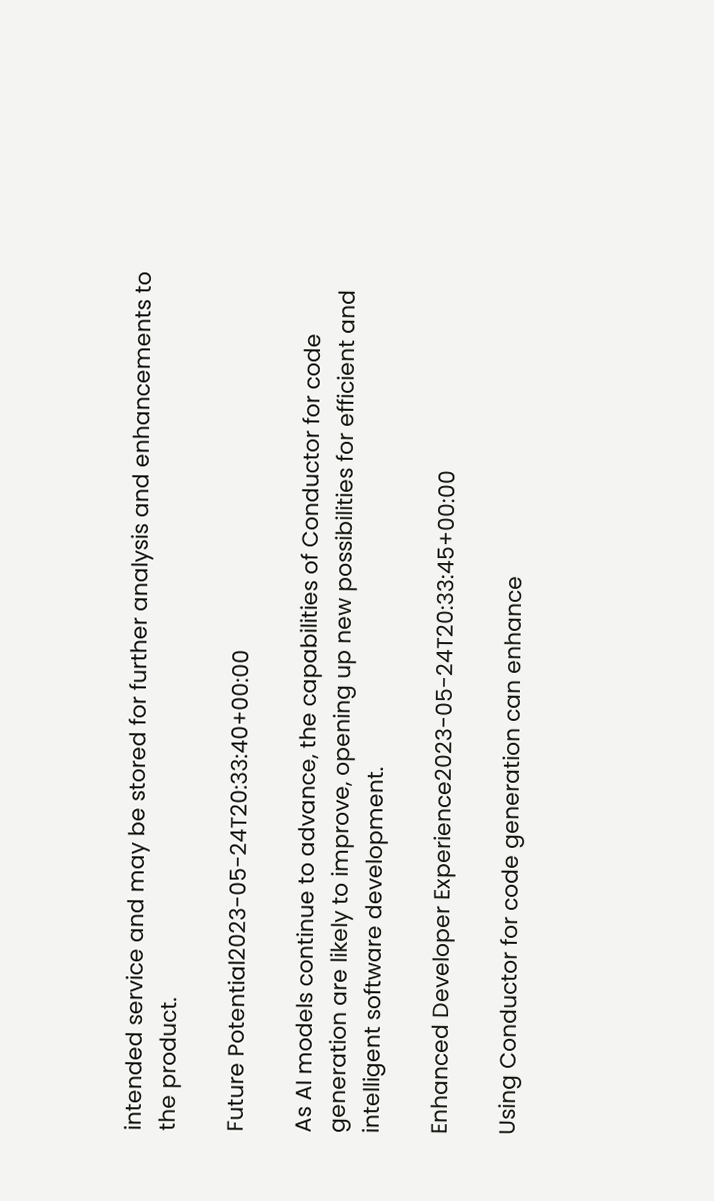intended service and may be stored for further analysis and enhancements to the product.

Future Potential2023-05-24T20:33:40+00:00

As AI models continue to advance, the capabilities of Conductor for code generation are likely to improve, opening up new possibilities for efficient and intelligent software development.

Enhanced Developer Experience2023-05-24T20:33:45+00:00

Using Conductor for code generation can enhance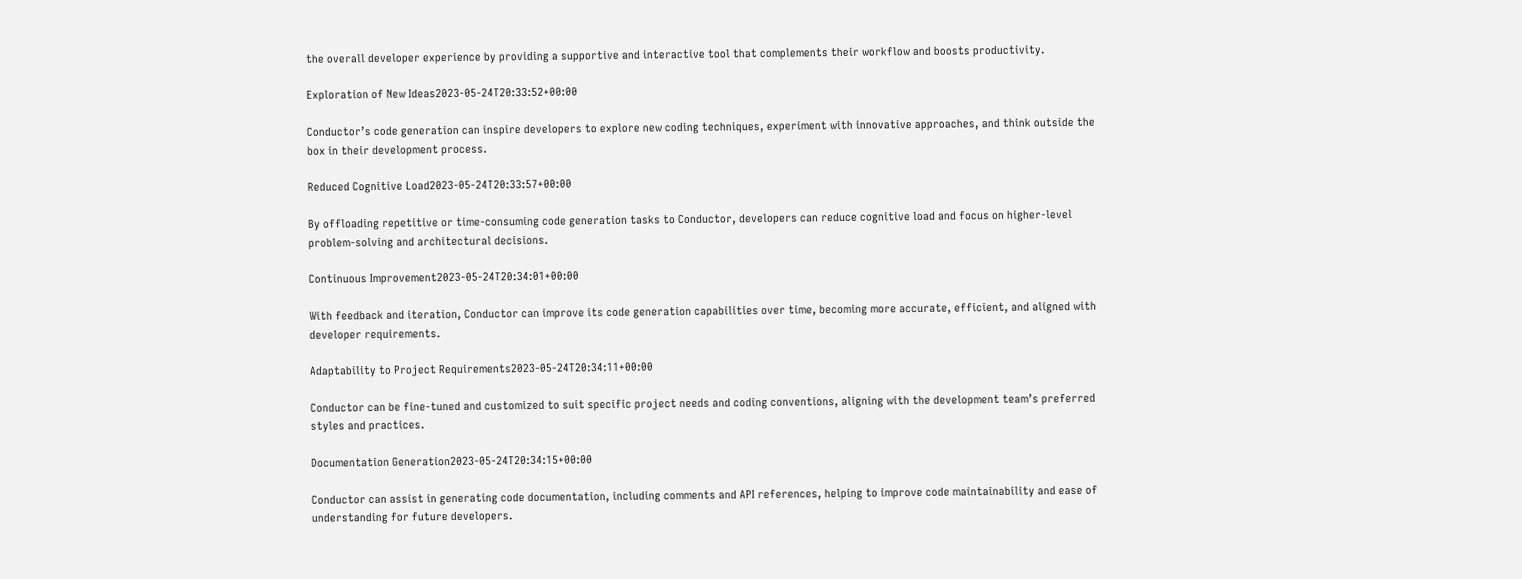the overall developer experience by providing a supportive and interactive tool that complements their workflow and boosts productivity.

Exploration of New Ideas2023-05-24T20:33:52+00:00

Conductor’s code generation can inspire developers to explore new coding techniques, experiment with innovative approaches, and think outside the box in their development process.

Reduced Cognitive Load2023-05-24T20:33:57+00:00

By offloading repetitive or time-consuming code generation tasks to Conductor, developers can reduce cognitive load and focus on higher-level problem-solving and architectural decisions.

Continuous Improvement2023-05-24T20:34:01+00:00

With feedback and iteration, Conductor can improve its code generation capabilities over time, becoming more accurate, efficient, and aligned with developer requirements.

Adaptability to Project Requirements2023-05-24T20:34:11+00:00

Conductor can be fine-tuned and customized to suit specific project needs and coding conventions, aligning with the development team’s preferred styles and practices.

Documentation Generation2023-05-24T20:34:15+00:00

Conductor can assist in generating code documentation, including comments and API references, helping to improve code maintainability and ease of understanding for future developers.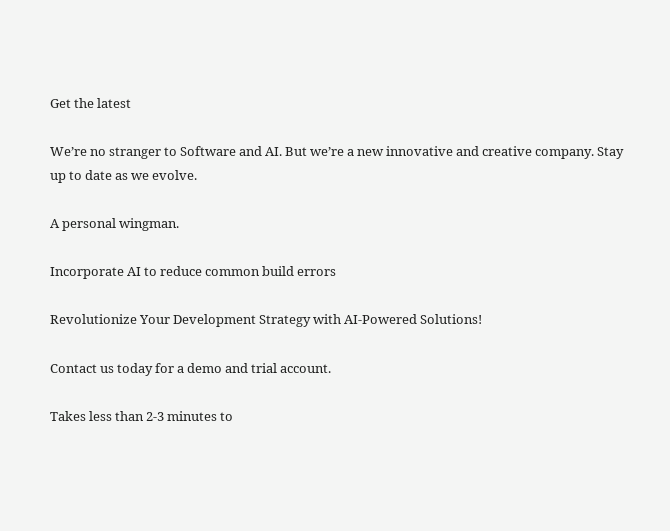Get the latest

We’re no stranger to Software and AI. But we’re a new innovative and creative company. Stay up to date as we evolve.

A personal wingman.

Incorporate AI to reduce common build errors

Revolutionize Your Development Strategy with AI-Powered Solutions!

Contact us today for a demo and trial account.

Takes less than 2-3 minutes to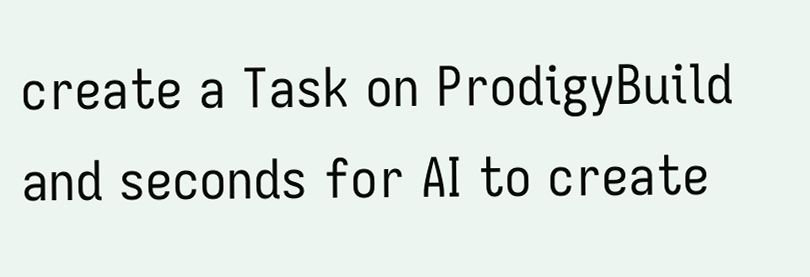create a Task on ProdigyBuild and seconds for AI to create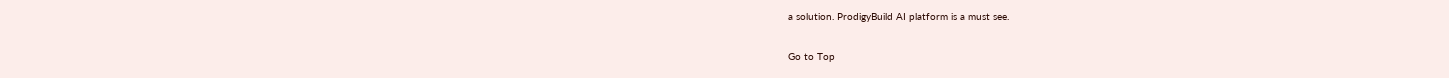a solution. ProdigyBuild AI platform is a must see.

Go to Top